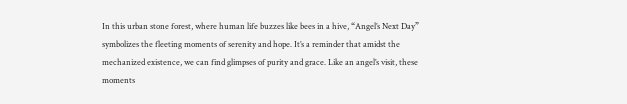In this urban stone forest, where human life buzzes like bees in a hive, “Angel’s Next Day” symbolizes the fleeting moments of serenity and hope. It’s a reminder that amidst the mechanized existence, we can find glimpses of purity and grace. Like an angel’s visit, these moments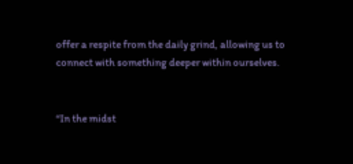offer a respite from the daily grind, allowing us to connect with something deeper within ourselves.


“In the midst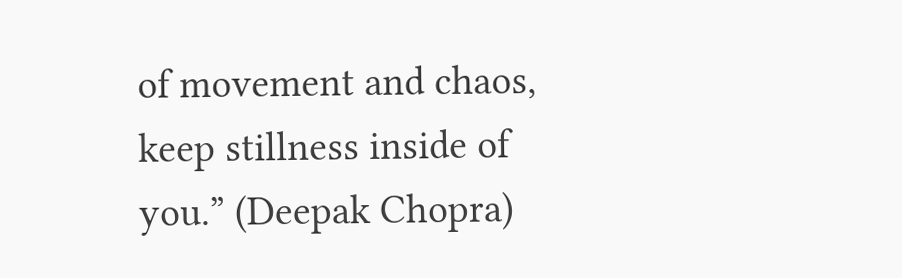of movement and chaos, keep stillness inside of you.” (Deepak Chopra)